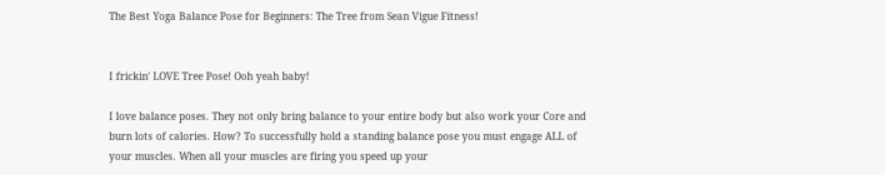The Best Yoga Balance Pose for Beginners: The Tree from Sean Vigue Fitness!


I frickin' LOVE Tree Pose! Ooh yeah baby!

I love balance poses. They not only bring balance to your entire body but also work your Core and burn lots of calories. How? To successfully hold a standing balance pose you must engage ALL of your muscles. When all your muscles are firing you speed up your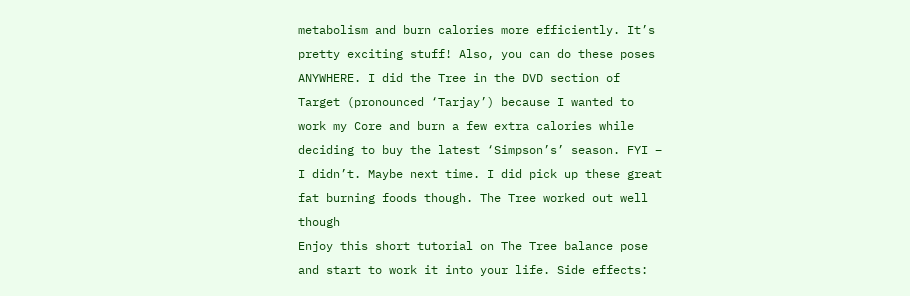metabolism and burn calories more efficiently. It’s pretty exciting stuff! Also, you can do these poses ANYWHERE. I did the Tree in the DVD section of Target (pronounced ‘Tarjay’) because I wanted to work my Core and burn a few extra calories while deciding to buy the latest ‘Simpson’s’ season. FYI – I didn’t. Maybe next time. I did pick up these great fat burning foods though. The Tree worked out well though
Enjoy this short tutorial on The Tree balance pose and start to work it into your life. Side effects: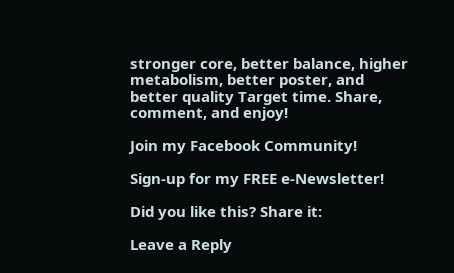stronger core, better balance, higher metabolism, better poster, and better quality Target time. Share, comment, and enjoy!

Join my Facebook Community!

Sign-up for my FREE e-Newsletter!

Did you like this? Share it:

Leave a Reply